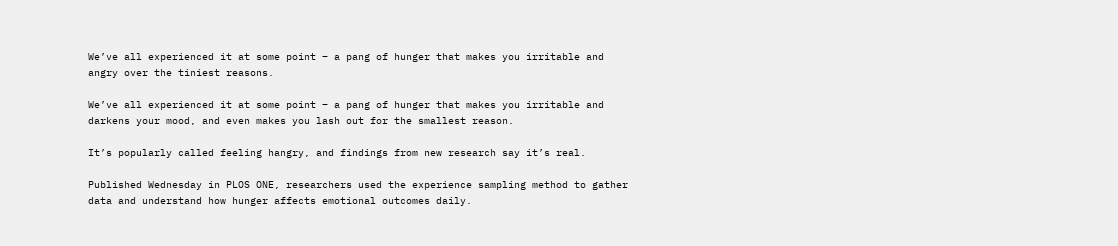We’ve all experienced it at some point – a pang of hunger that makes you irritable and angry over the tiniest reasons.

We’ve all experienced it at some point – a pang of hunger that makes you irritable and darkens your mood, and even makes you lash out for the smallest reason.

It’s popularly called feeling hangry, and findings from new research say it’s real.

Published Wednesday in PLOS ONE, researchers used the experience sampling method to gather data and understand how hunger affects emotional outcomes daily.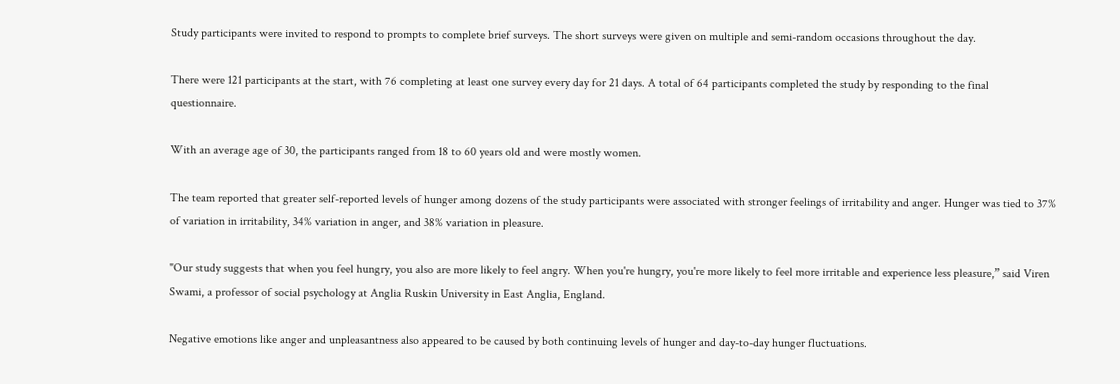Study participants were invited to respond to prompts to complete brief surveys. The short surveys were given on multiple and semi-random occasions throughout the day.

There were 121 participants at the start, with 76 completing at least one survey every day for 21 days. A total of 64 participants completed the study by responding to the final questionnaire.

With an average age of 30, the participants ranged from 18 to 60 years old and were mostly women.

The team reported that greater self-reported levels of hunger among dozens of the study participants were associated with stronger feelings of irritability and anger. Hunger was tied to 37% of variation in irritability, 34% variation in anger, and 38% variation in pleasure.

"Our study suggests that when you feel hungry, you also are more likely to feel angry. When you're hungry, you're more likely to feel more irritable and experience less pleasure,” said Viren Swami, a professor of social psychology at Anglia Ruskin University in East Anglia, England.

Negative emotions like anger and unpleasantness also appeared to be caused by both continuing levels of hunger and day-to-day hunger fluctuations.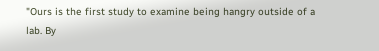"Ours is the first study to examine being hangry outside of a lab. By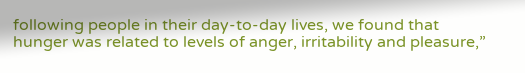following people in their day-to-day lives, we found that hunger was related to levels of anger, irritability and pleasure,”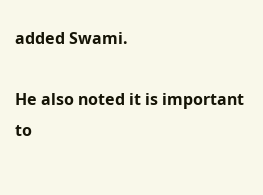added Swami.

He also noted it is important to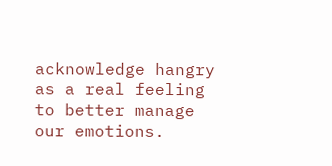acknowledge hangry as a real feeling to better manage our emotions.